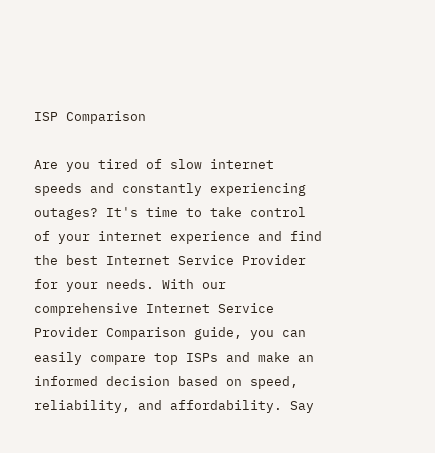ISP Comparison

Are you tired of slow internet speeds and constantly experiencing outages? It's time to take control of your internet experience and find the best Internet Service Provider for your needs. With our comprehensive Internet Service Provider Comparison guide, you can easily compare top ISPs and make an informed decision based on speed, reliability, and affordability. Say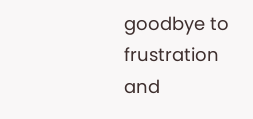goodbye to frustration and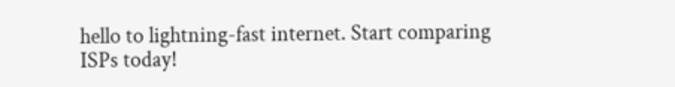hello to lightning-fast internet. Start comparing ISPs today!